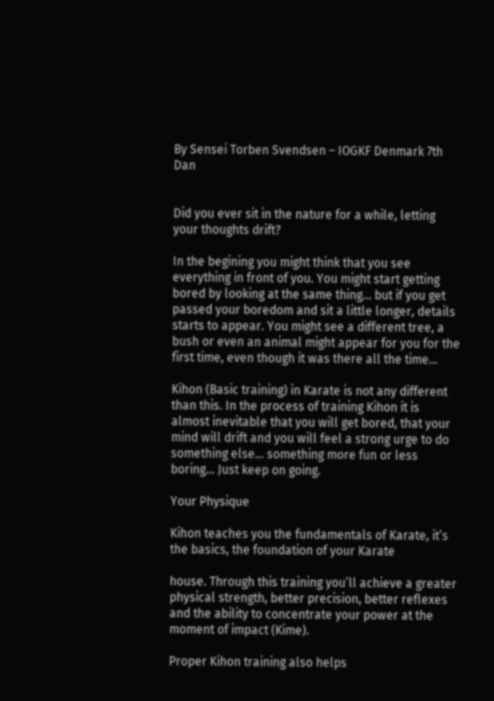By Sensei Torben Svendsen – IOGKF Denmark 7th Dan


Did you ever sit in the nature for a while, letting your thoughts drift?

In the begining you might think that you see everything in front of you. You might start getting bored by looking at the same thing… but if you get passed your boredom and sit a little longer, details starts to appear. You might see a different tree, a bush or even an animal might appear for you for the first time, even though it was there all the time…

Kihon (Basic training) in Karate is not any different than this. In the process of training Kihon it is almost inevitable that you will get bored, that your mind will drift and you will feel a strong urge to do something else… something more fun or less boring… Just keep on going.

Your Physique

Kihon teaches you the fundamentals of Karate, it’s the basics, the foundation of your Karate

house. Through this training you’ll achieve a greater physical strength, better precision, better reflexes and the ability to concentrate your power at the moment of impact (Kime).

Proper Kihon training also helps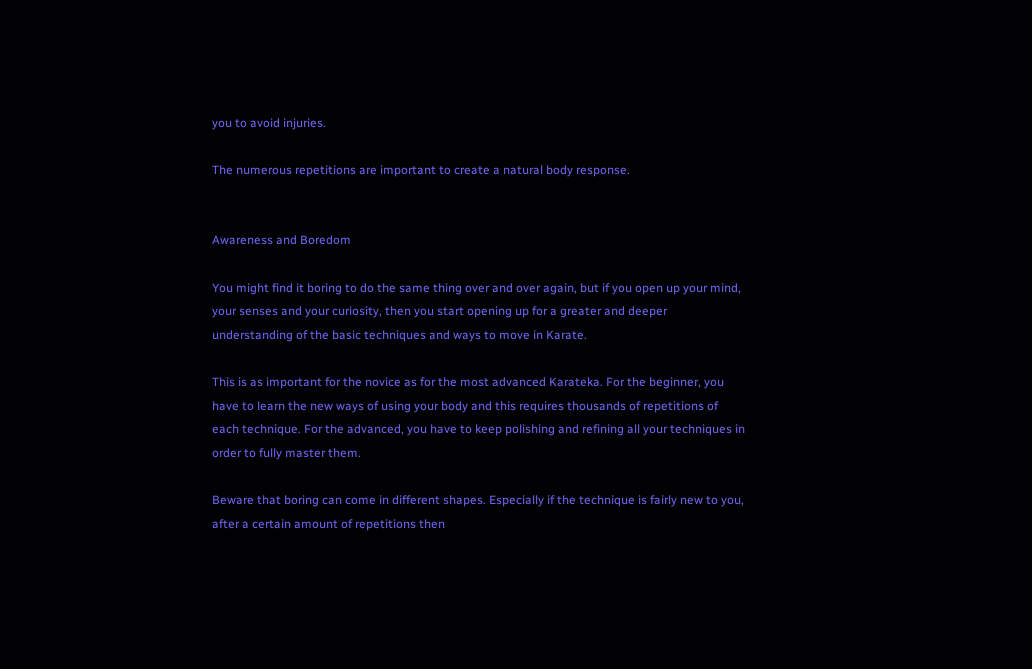you to avoid injuries.

The numerous repetitions are important to create a natural body response.


Awareness and Boredom

You might find it boring to do the same thing over and over again, but if you open up your mind, your senses and your curiosity, then you start opening up for a greater and deeper understanding of the basic techniques and ways to move in Karate.

This is as important for the novice as for the most advanced Karateka. For the beginner, you have to learn the new ways of using your body and this requires thousands of repetitions of each technique. For the advanced, you have to keep polishing and refining all your techniques in order to fully master them.

Beware that boring can come in different shapes. Especially if the technique is fairly new to you, after a certain amount of repetitions then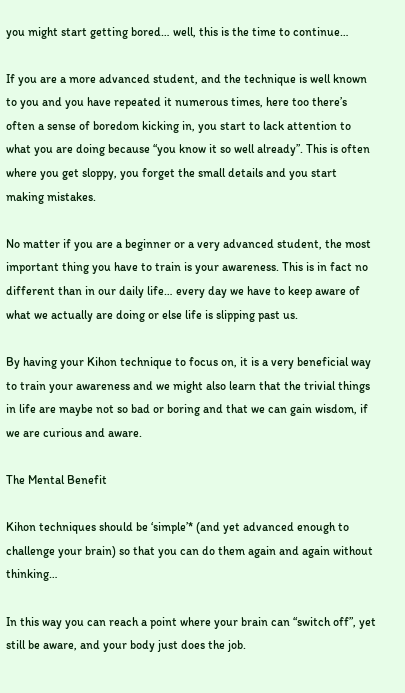you might start getting bored… well, this is the time to continue…

If you are a more advanced student, and the technique is well known to you and you have repeated it numerous times, here too there’s often a sense of boredom kicking in, you start to lack attention to what you are doing because “you know it so well already”. This is often where you get sloppy, you forget the small details and you start making mistakes.

No matter if you are a beginner or a very advanced student, the most important thing you have to train is your awareness. This is in fact no different than in our daily life… every day we have to keep aware of what we actually are doing or else life is slipping past us.

By having your Kihon technique to focus on, it is a very beneficial way to train your awareness and we might also learn that the trivial things in life are maybe not so bad or boring and that we can gain wisdom, if we are curious and aware.

The Mental Benefit

Kihon techniques should be ‘simple’* (and yet advanced enough to challenge your brain) so that you can do them again and again without thinking…

In this way you can reach a point where your brain can “switch off”, yet still be aware, and your body just does the job.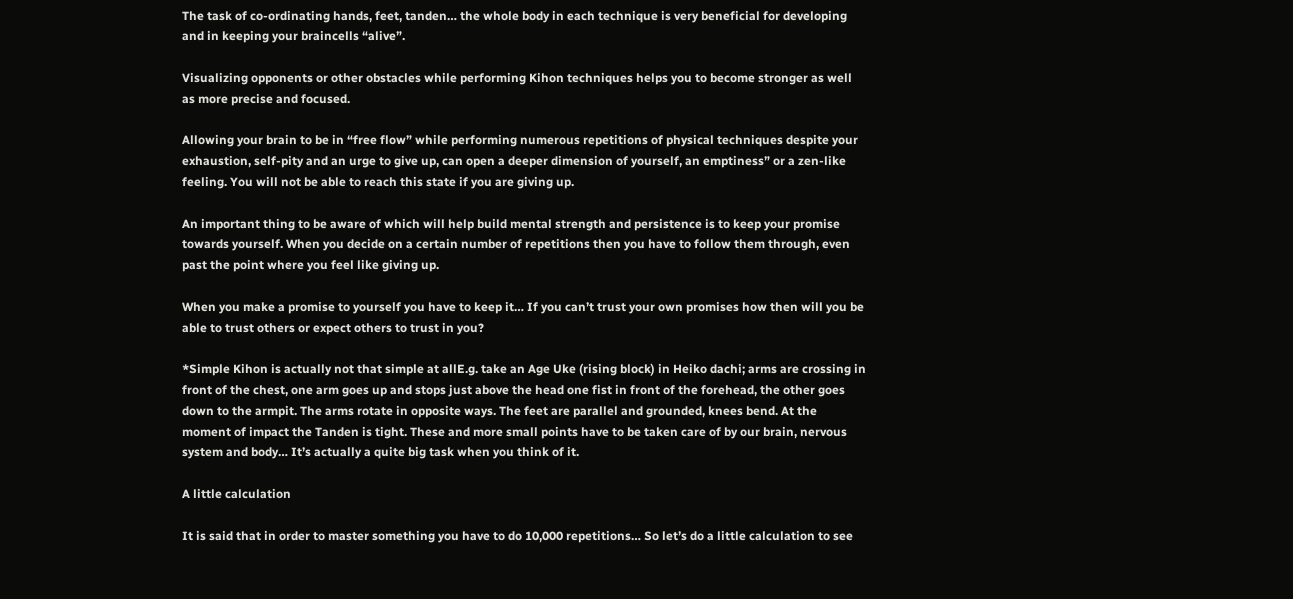The task of co-ordinating hands, feet, tanden… the whole body in each technique is very beneficial for developing and in keeping your braincells “alive”.

Visualizing opponents or other obstacles while performing Kihon techniques helps you to become stronger as well as more precise and focused.

Allowing your brain to be in “free flow” while performing numerous repetitions of physical techniques despite your exhaustion, self-pity and an urge to give up, can open a deeper dimension of yourself, an emptiness” or a zen-like feeling. You will not be able to reach this state if you are giving up.

An important thing to be aware of which will help build mental strength and persistence is to keep your promise towards yourself. When you decide on a certain number of repetitions then you have to follow them through, even past the point where you feel like giving up.

When you make a promise to yourself you have to keep it… If you can’t trust your own promises how then will you be able to trust others or expect others to trust in you?

*Simple Kihon is actually not that simple at allE.g. take an Age Uke (rising block) in Heiko dachi; arms are crossing in front of the chest, one arm goes up and stops just above the head one fist in front of the forehead, the other goes down to the armpit. The arms rotate in opposite ways. The feet are parallel and grounded, knees bend. At the moment of impact the Tanden is tight. These and more small points have to be taken care of by our brain, nervous system and body… It’s actually a quite big task when you think of it.

A little calculation

It is said that in order to master something you have to do 10,000 repetitions… So let’s do a little calculation to see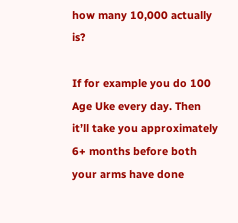how many 10,000 actually is?

If for example you do 100 Age Uke every day. Then it’ll take you approximately 6+ months before both your arms have done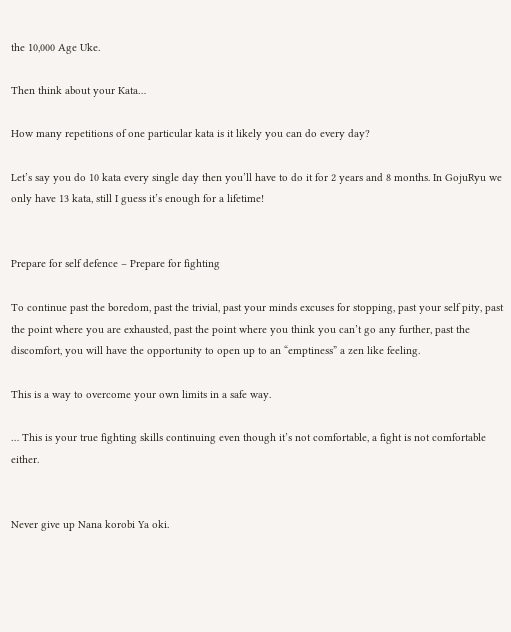the 10,000 Age Uke.

Then think about your Kata…

How many repetitions of one particular kata is it likely you can do every day?

Let’s say you do 10 kata every single day then you’ll have to do it for 2 years and 8 months. In GojuRyu we only have 13 kata, still I guess it’s enough for a lifetime!


Prepare for self defence – Prepare for fighting

To continue past the boredom, past the trivial, past your minds excuses for stopping, past your self pity, past the point where you are exhausted, past the point where you think you can’t go any further, past the discomfort, you will have the opportunity to open up to an “emptiness” a zen like feeling.

This is a way to overcome your own limits in a safe way.

… This is your true fighting skills continuing even though it’s not comfortable, a fight is not comfortable either.


Never give up Nana korobi Ya oki.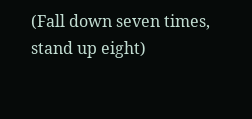(Fall down seven times, stand up eight)